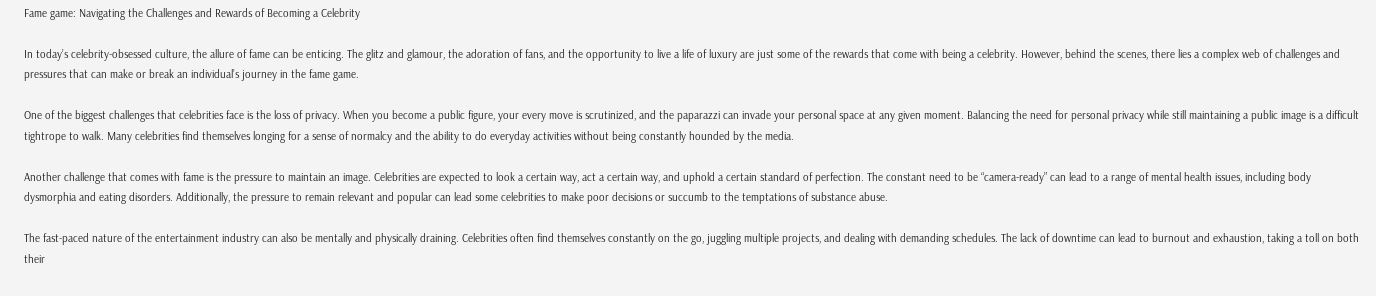Fame game: Navigating the Challenges and Rewards of Becoming a Celebrity

In today’s celebrity-obsessed culture, the allure of fame can be enticing. The glitz and glamour, the adoration of fans, and the opportunity to live a life of luxury are just some of the rewards that come with being a celebrity. However, behind the scenes, there lies a complex web of challenges and pressures that can make or break an individual’s journey in the fame game.

One of the biggest challenges that celebrities face is the loss of privacy. When you become a public figure, your every move is scrutinized, and the paparazzi can invade your personal space at any given moment. Balancing the need for personal privacy while still maintaining a public image is a difficult tightrope to walk. Many celebrities find themselves longing for a sense of normalcy and the ability to do everyday activities without being constantly hounded by the media.

Another challenge that comes with fame is the pressure to maintain an image. Celebrities are expected to look a certain way, act a certain way, and uphold a certain standard of perfection. The constant need to be “camera-ready” can lead to a range of mental health issues, including body dysmorphia and eating disorders. Additionally, the pressure to remain relevant and popular can lead some celebrities to make poor decisions or succumb to the temptations of substance abuse.

The fast-paced nature of the entertainment industry can also be mentally and physically draining. Celebrities often find themselves constantly on the go, juggling multiple projects, and dealing with demanding schedules. The lack of downtime can lead to burnout and exhaustion, taking a toll on both their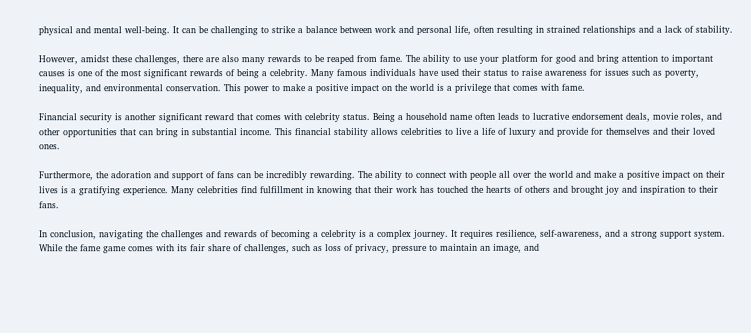physical and mental well-being. It can be challenging to strike a balance between work and personal life, often resulting in strained relationships and a lack of stability.

However, amidst these challenges, there are also many rewards to be reaped from fame. The ability to use your platform for good and bring attention to important causes is one of the most significant rewards of being a celebrity. Many famous individuals have used their status to raise awareness for issues such as poverty, inequality, and environmental conservation. This power to make a positive impact on the world is a privilege that comes with fame.

Financial security is another significant reward that comes with celebrity status. Being a household name often leads to lucrative endorsement deals, movie roles, and other opportunities that can bring in substantial income. This financial stability allows celebrities to live a life of luxury and provide for themselves and their loved ones.

Furthermore, the adoration and support of fans can be incredibly rewarding. The ability to connect with people all over the world and make a positive impact on their lives is a gratifying experience. Many celebrities find fulfillment in knowing that their work has touched the hearts of others and brought joy and inspiration to their fans.

In conclusion, navigating the challenges and rewards of becoming a celebrity is a complex journey. It requires resilience, self-awareness, and a strong support system. While the fame game comes with its fair share of challenges, such as loss of privacy, pressure to maintain an image, and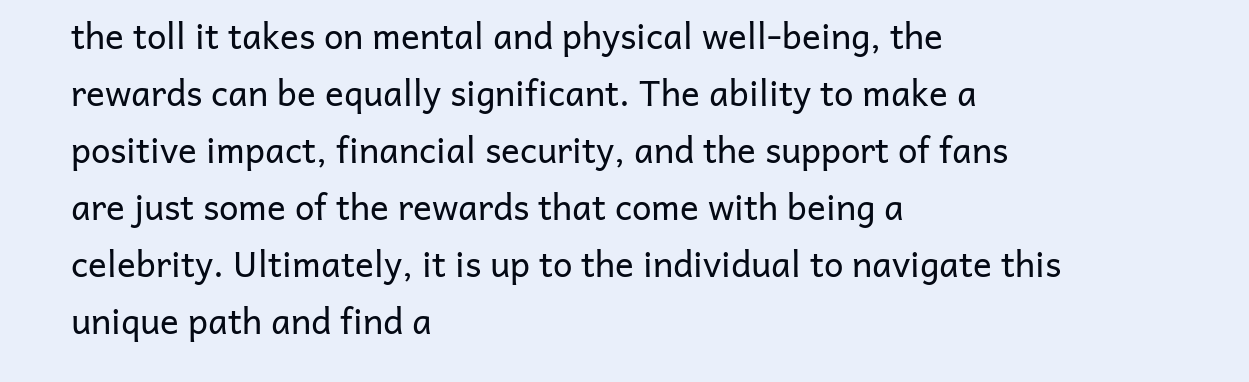the toll it takes on mental and physical well-being, the rewards can be equally significant. The ability to make a positive impact, financial security, and the support of fans are just some of the rewards that come with being a celebrity. Ultimately, it is up to the individual to navigate this unique path and find a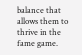balance that allows them to thrive in the fame game.